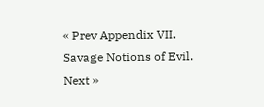« Prev Appendix VII. Savage Notions of Evil. Next »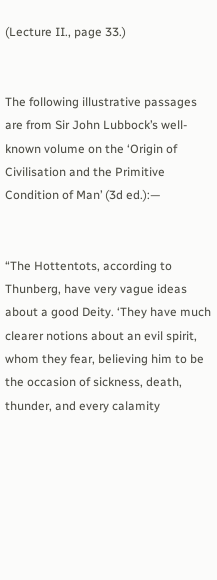(Lecture II., page 33.)


The following illustrative passages are from Sir John Lubbock’s well-known volume on the ‘Origin of Civilisation and the Primitive Condition of Man’ (3d ed.):—


“The Hottentots, according to Thunberg, have very vague ideas about a good Deity. ‘They have much clearer notions about an evil spirit, whom they fear, believing him to be the occasion of sickness, death, thunder, and every calamity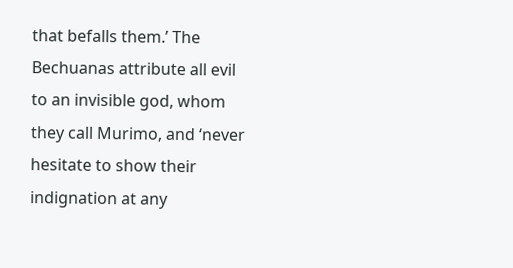that befalls them.’ The Bechuanas attribute all evil to an invisible god, whom they call Murimo, and ‘never hesitate to show their indignation at any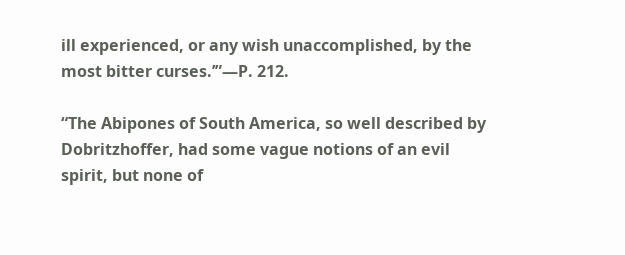ill experienced, or any wish unaccomplished, by the most bitter curses.’”—P. 212.

“The Abipones of South America, so well described by Dobritzhoffer, had some vague notions of an evil spirit, but none of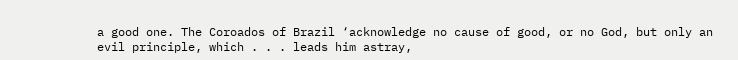a good one. The Coroados of Brazil ‘acknowledge no cause of good, or no God, but only an evil principle, which . . . leads him astray,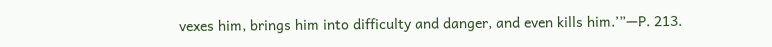vexes him, brings him into difficulty and danger, and even kills him.’”—P. 213.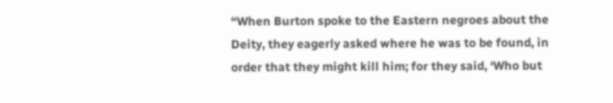“When Burton spoke to the Eastern negroes about the Deity, they eagerly asked where he was to be found, in order that they might kill him; for they said, ‘Who but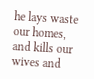he lays waste our homes, and kills our wives and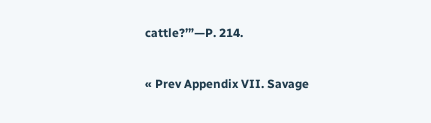cattle?’”—P. 214.

« Prev Appendix VII. Savage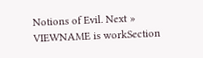Notions of Evil. Next »
VIEWNAME is workSection